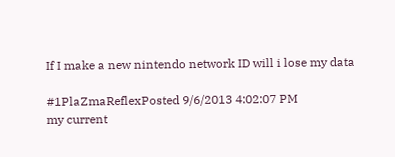If I make a new nintendo network ID will i lose my data

#1PlaZmaReflexPosted 9/6/2013 4:02:07 PM
my current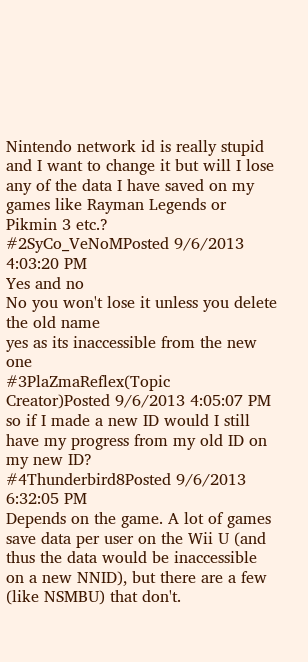Nintendo network id is really stupid and I want to change it but will I lose any of the data I have saved on my games like Rayman Legends or Pikmin 3 etc.?
#2SyCo_VeNoMPosted 9/6/2013 4:03:20 PM
Yes and no
No you won't lose it unless you delete the old name
yes as its inaccessible from the new one
#3PlaZmaReflex(Topic Creator)Posted 9/6/2013 4:05:07 PM
so if I made a new ID would I still have my progress from my old ID on my new ID?
#4Thunderbird8Posted 9/6/2013 6:32:05 PM
Depends on the game. A lot of games save data per user on the Wii U (and thus the data would be inaccessible on a new NNID), but there are a few (like NSMBU) that don't.